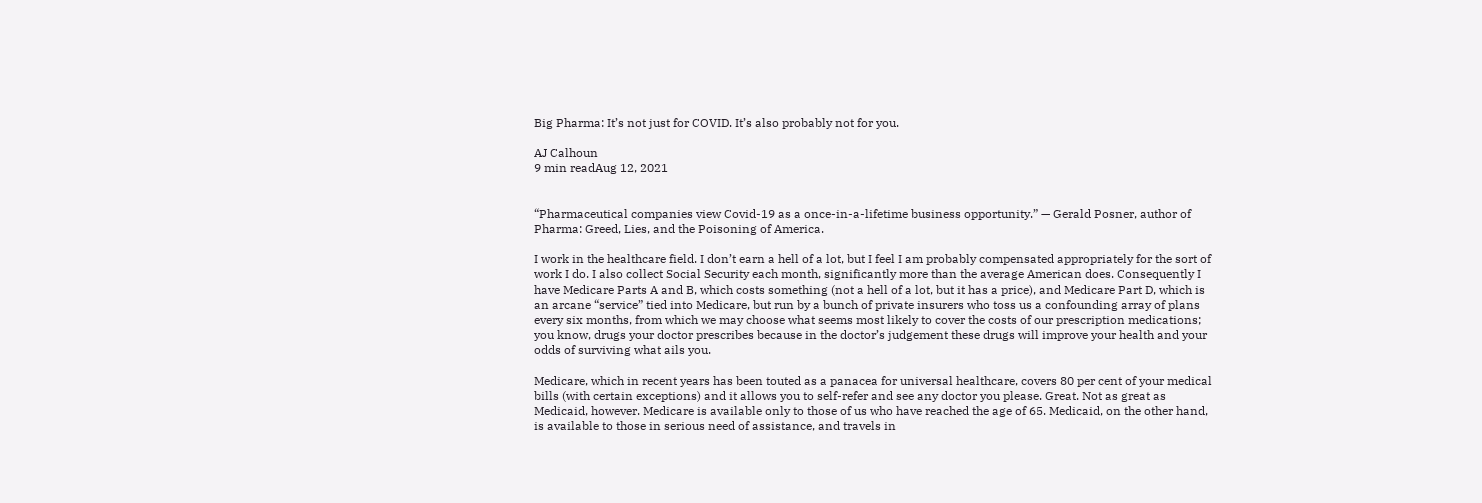Big Pharma: It’s not just for COVID. It’s also probably not for you.

AJ Calhoun
9 min readAug 12, 2021


“Pharmaceutical companies view Covid-19 as a once-in-a-lifetime business opportunity.” — Gerald Posner, author of Pharma: Greed, Lies, and the Poisoning of America.

I work in the healthcare field. I don’t earn a hell of a lot, but I feel I am probably compensated appropriately for the sort of work I do. I also collect Social Security each month, significantly more than the average American does. Consequently I have Medicare Parts A and B, which costs something (not a hell of a lot, but it has a price), and Medicare Part D, which is an arcane “service” tied into Medicare, but run by a bunch of private insurers who toss us a confounding array of plans every six months, from which we may choose what seems most likely to cover the costs of our prescription medications; you know, drugs your doctor prescribes because in the doctor’s judgement these drugs will improve your health and your odds of surviving what ails you.

Medicare, which in recent years has been touted as a panacea for universal healthcare, covers 80 per cent of your medical bills (with certain exceptions) and it allows you to self-refer and see any doctor you please. Great. Not as great as Medicaid, however. Medicare is available only to those of us who have reached the age of 65. Medicaid, on the other hand, is available to those in serious need of assistance, and travels in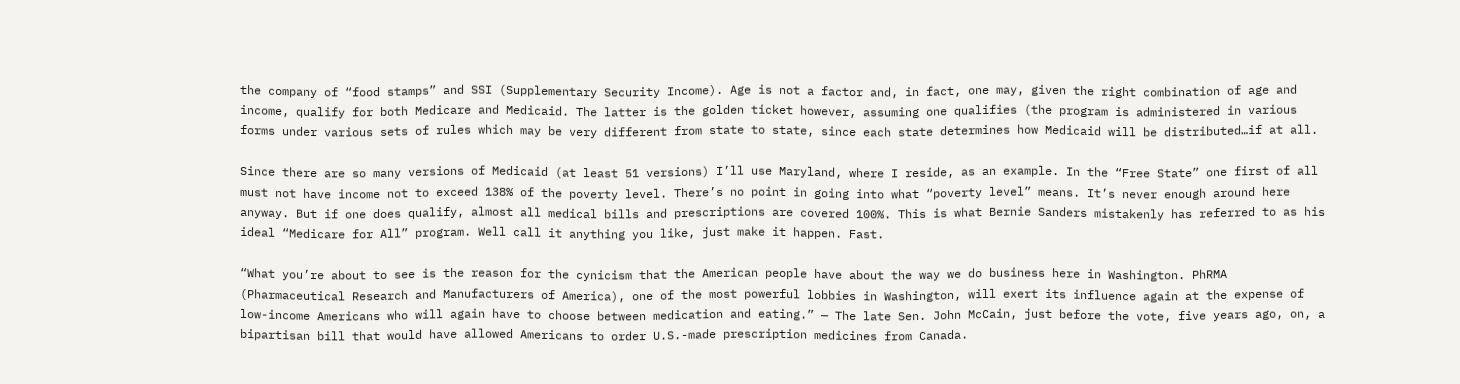the company of “food stamps” and SSI (Supplementary Security Income). Age is not a factor and, in fact, one may, given the right combination of age and income, qualify for both Medicare and Medicaid. The latter is the golden ticket however, assuming one qualifies (the program is administered in various forms under various sets of rules which may be very different from state to state, since each state determines how Medicaid will be distributed…if at all.

Since there are so many versions of Medicaid (at least 51 versions) I’ll use Maryland, where I reside, as an example. In the “Free State” one first of all must not have income not to exceed 138% of the poverty level. There’s no point in going into what “poverty level” means. It’s never enough around here anyway. But if one does qualify, almost all medical bills and prescriptions are covered 100%. This is what Bernie Sanders mistakenly has referred to as his ideal “Medicare for All” program. Well call it anything you like, just make it happen. Fast.

“What you’re about to see is the reason for the cynicism that the American people have about the way we do business here in Washington. PhRMA (Pharmaceutical Research and Manufacturers of America), one of the most powerful lobbies in Washington, will exert its influence again at the expense of low-income Americans who will again have to choose between medication and eating.” — The late Sen. John McCain, just before the vote, five years ago, on, a bipartisan bill that would have allowed Americans to order U.S.-made prescription medicines from Canada.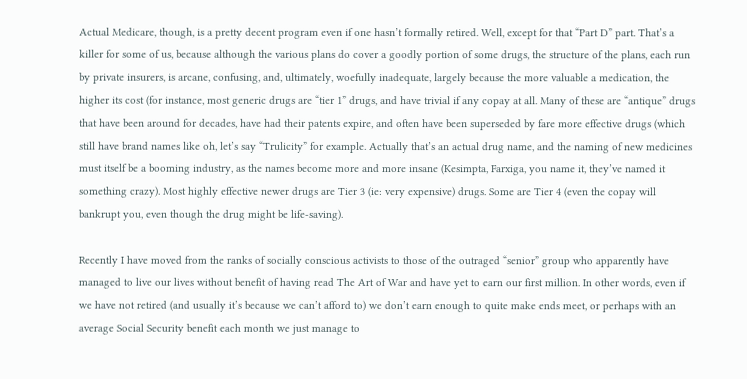Actual Medicare, though, is a pretty decent program even if one hasn’t formally retired. Well, except for that “Part D” part. That’s a killer for some of us, because although the various plans do cover a goodly portion of some drugs, the structure of the plans, each run by private insurers, is arcane, confusing, and, ultimately, woefully inadequate, largely because the more valuable a medication, the higher its cost (for instance, most generic drugs are “tier 1” drugs, and have trivial if any copay at all. Many of these are “antique” drugs that have been around for decades, have had their patents expire, and often have been superseded by fare more effective drugs (which still have brand names like oh, let’s say “Trulicity” for example. Actually that’s an actual drug name, and the naming of new medicines must itself be a booming industry, as the names become more and more insane (Kesimpta, Farxiga, you name it, they’ve named it something crazy). Most highly effective newer drugs are Tier 3 (ie: very expensive) drugs. Some are Tier 4 (even the copay will bankrupt you, even though the drug might be life-saving).

Recently I have moved from the ranks of socially conscious activists to those of the outraged “senior” group who apparently have managed to live our lives without benefit of having read The Art of War and have yet to earn our first million. In other words, even if we have not retired (and usually it’s because we can’t afford to) we don’t earn enough to quite make ends meet, or perhaps with an average Social Security benefit each month we just manage to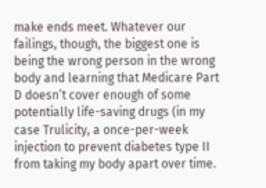make ends meet. Whatever our failings, though, the biggest one is being the wrong person in the wrong body and learning that Medicare Part D doesn’t cover enough of some potentially life-saving drugs (in my case Trulicity, a once-per-week injection to prevent diabetes type II from taking my body apart over time.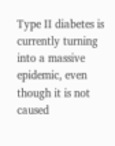Type II diabetes is currently turning into a massive epidemic, even though it is not caused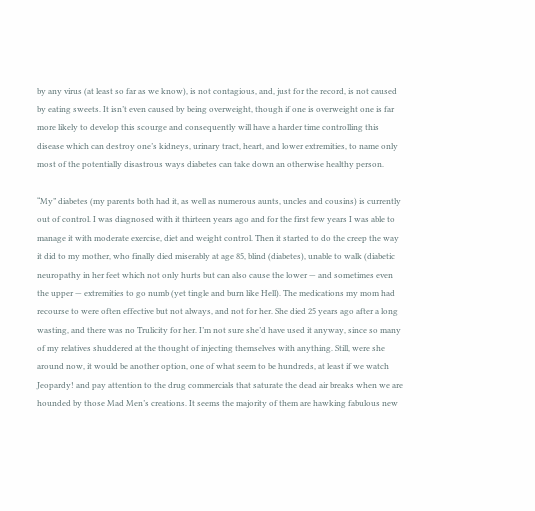by any virus (at least so far as we know), is not contagious, and, just for the record, is not caused by eating sweets. It isn’t even caused by being overweight, though if one is overweight one is far more likely to develop this scourge and consequently will have a harder time controlling this disease which can destroy one’s kidneys, urinary tract, heart, and lower extremities, to name only most of the potentially disastrous ways diabetes can take down an otherwise healthy person.

“My” diabetes (my parents both had it, as well as numerous aunts, uncles and cousins) is currently out of control. I was diagnosed with it thirteen years ago and for the first few years I was able to manage it with moderate exercise, diet and weight control. Then it started to do the creep the way it did to my mother, who finally died miserably at age 85, blind (diabetes), unable to walk (diabetic neuropathy in her feet which not only hurts but can also cause the lower — and sometimes even the upper — extremities to go numb (yet tingle and burn like Hell). The medications my mom had recourse to were often effective but not always, and not for her. She died 25 years ago after a long wasting, and there was no Trulicity for her. I’m not sure she’d have used it anyway, since so many of my relatives shuddered at the thought of injecting themselves with anything. Still, were she around now, it would be another option, one of what seem to be hundreds, at least if we watch Jeopardy! and pay attention to the drug commercials that saturate the dead air breaks when we are hounded by those Mad Men’s creations. It seems the majority of them are hawking fabulous new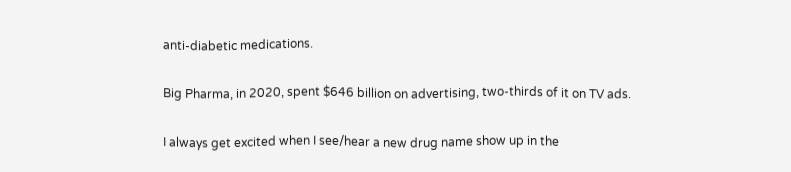anti-diabetic medications.

Big Pharma, in 2020, spent $646 billion on advertising, two-thirds of it on TV ads.

I always get excited when I see/hear a new drug name show up in the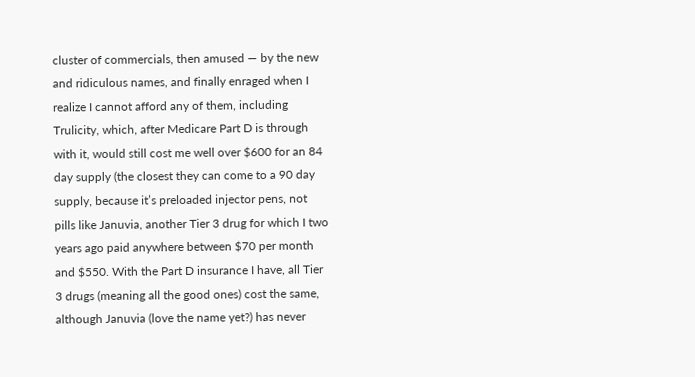cluster of commercials, then amused — by the new and ridiculous names, and finally enraged when I realize I cannot afford any of them, including Trulicity, which, after Medicare Part D is through with it, would still cost me well over $600 for an 84 day supply (the closest they can come to a 90 day supply, because it’s preloaded injector pens, not pills like Januvia, another Tier 3 drug for which I two years ago paid anywhere between $70 per month and $550. With the Part D insurance I have, all Tier 3 drugs (meaning all the good ones) cost the same, although Januvia (love the name yet?) has never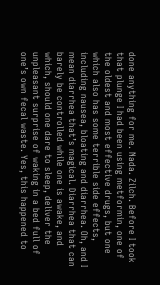done anything for me. Nada. Zilch. Before I took that plunge I had been using metformin, one of the oldest and most effective drugs, but one which also has some terrible side effects, including nausea, bloating and diarrhea. Oh, and I mean diarrhea that’s magical. Diarrhea that can barely be controlled while one is awake, and which, should one dare to sleep, deliver the unpleasant surprise of waking in a bed full of one’s own fecal waste. Yes, this happened to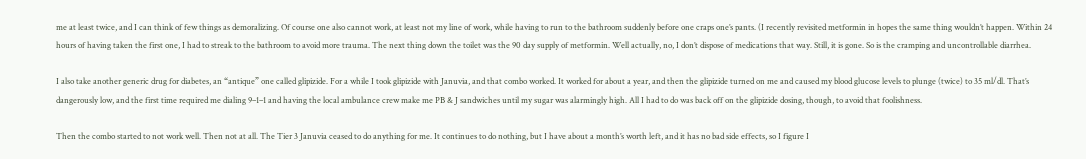me at least twice, and I can think of few things as demoralizing. Of course one also cannot work, at least not my line of work, while having to run to the bathroom suddenly before one craps one’s pants. (I recently revisited metformin in hopes the same thing wouldn’t happen. Within 24 hours of having taken the first one, I had to streak to the bathroom to avoid more trauma. The next thing down the toilet was the 90 day supply of metformin. Well actually, no, I don’t dispose of medications that way. Still, it is gone. So is the cramping and uncontrollable diarrhea.

I also take another generic drug for diabetes, an “antique” one called glipizide. For a while I took glipizide with Januvia, and that combo worked. It worked for about a year, and then the glipizide turned on me and caused my blood glucose levels to plunge (twice) to 35 ml/dl. That’s dangerously low, and the first time required me dialing 9–1–1 and having the local ambulance crew make me PB & J sandwiches until my sugar was alarmingly high. All I had to do was back off on the glipizide dosing, though, to avoid that foolishness.

Then the combo started to not work well. Then not at all. The Tier 3 Januvia ceased to do anything for me. It continues to do nothing, but I have about a month’s worth left, and it has no bad side effects, so I figure I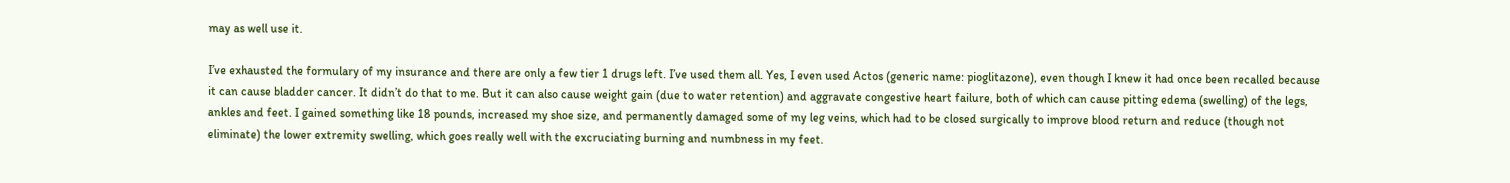may as well use it.

I’ve exhausted the formulary of my insurance and there are only a few tier 1 drugs left. I’ve used them all. Yes, I even used Actos (generic name: pioglitazone), even though I knew it had once been recalled because it can cause bladder cancer. It didn’t do that to me. But it can also cause weight gain (due to water retention) and aggravate congestive heart failure, both of which can cause pitting edema (swelling) of the legs, ankles and feet. I gained something like 18 pounds, increased my shoe size, and permanently damaged some of my leg veins, which had to be closed surgically to improve blood return and reduce (though not eliminate) the lower extremity swelling, which goes really well with the excruciating burning and numbness in my feet.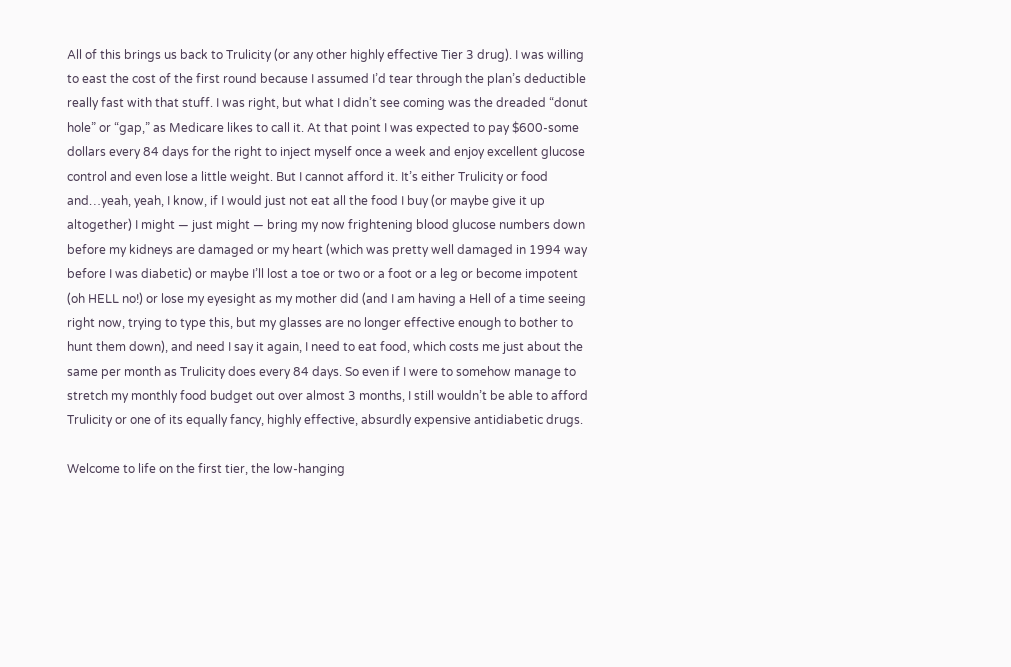All of this brings us back to Trulicity (or any other highly effective Tier 3 drug). I was willing to east the cost of the first round because I assumed I’d tear through the plan’s deductible really fast with that stuff. I was right, but what I didn’t see coming was the dreaded “donut hole” or “gap,” as Medicare likes to call it. At that point I was expected to pay $600-some dollars every 84 days for the right to inject myself once a week and enjoy excellent glucose control and even lose a little weight. But I cannot afford it. It’s either Trulicity or food and…yeah, yeah, I know, if I would just not eat all the food I buy (or maybe give it up altogether) I might — just might — bring my now frightening blood glucose numbers down before my kidneys are damaged or my heart (which was pretty well damaged in 1994 way before I was diabetic) or maybe I’ll lost a toe or two or a foot or a leg or become impotent (oh HELL no!) or lose my eyesight as my mother did (and I am having a Hell of a time seeing right now, trying to type this, but my glasses are no longer effective enough to bother to hunt them down), and need I say it again, I need to eat food, which costs me just about the same per month as Trulicity does every 84 days. So even if I were to somehow manage to stretch my monthly food budget out over almost 3 months, I still wouldn’t be able to afford Trulicity or one of its equally fancy, highly effective, absurdly expensive antidiabetic drugs.

Welcome to life on the first tier, the low-hanging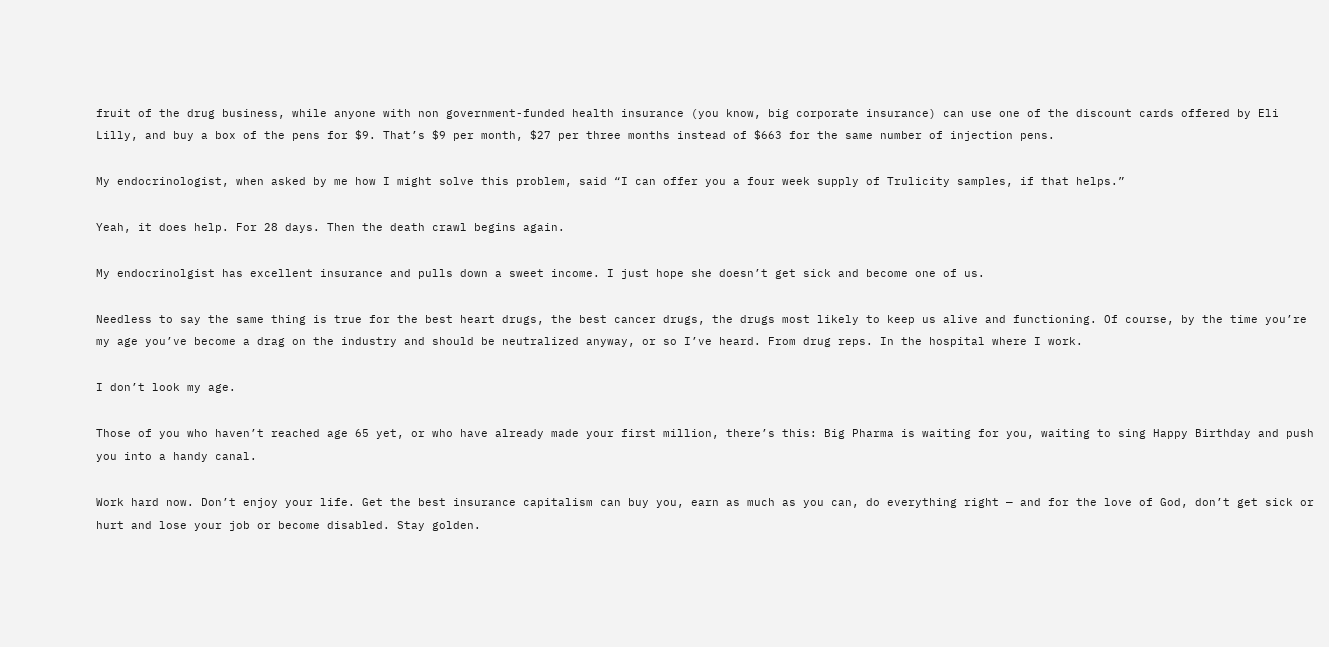fruit of the drug business, while anyone with non government-funded health insurance (you know, big corporate insurance) can use one of the discount cards offered by Eli Lilly, and buy a box of the pens for $9. That’s $9 per month, $27 per three months instead of $663 for the same number of injection pens.

My endocrinologist, when asked by me how I might solve this problem, said “I can offer you a four week supply of Trulicity samples, if that helps.”

Yeah, it does help. For 28 days. Then the death crawl begins again.

My endocrinolgist has excellent insurance and pulls down a sweet income. I just hope she doesn’t get sick and become one of us.

Needless to say the same thing is true for the best heart drugs, the best cancer drugs, the drugs most likely to keep us alive and functioning. Of course, by the time you’re my age you’ve become a drag on the industry and should be neutralized anyway, or so I’ve heard. From drug reps. In the hospital where I work.

I don’t look my age.

Those of you who haven’t reached age 65 yet, or who have already made your first million, there’s this: Big Pharma is waiting for you, waiting to sing Happy Birthday and push you into a handy canal.

Work hard now. Don’t enjoy your life. Get the best insurance capitalism can buy you, earn as much as you can, do everything right — and for the love of God, don’t get sick or hurt and lose your job or become disabled. Stay golden.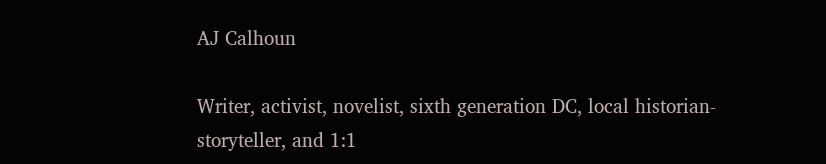AJ Calhoun

Writer, activist, novelist, sixth generation DC, local historian-storyteller, and 1:1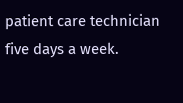patient care technician five days a week.